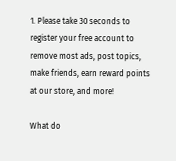1. Please take 30 seconds to register your free account to remove most ads, post topics, make friends, earn reward points at our store, and more!

What do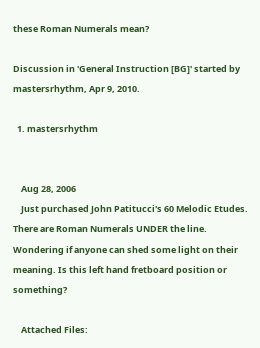these Roman Numerals mean?

Discussion in 'General Instruction [BG]' started by mastersrhythm, Apr 9, 2010.

  1. mastersrhythm


    Aug 28, 2006
    Just purchased John Patitucci's 60 Melodic Etudes. There are Roman Numerals UNDER the line. Wondering if anyone can shed some light on their meaning. Is this left hand fretboard position or something?

    Attached Files: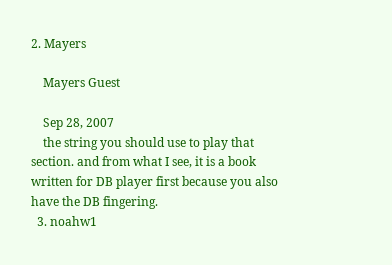2. Mayers

    Mayers Guest

    Sep 28, 2007
    the string you should use to play that section. and from what I see, it is a book written for DB player first because you also have the DB fingering.
  3. noahw1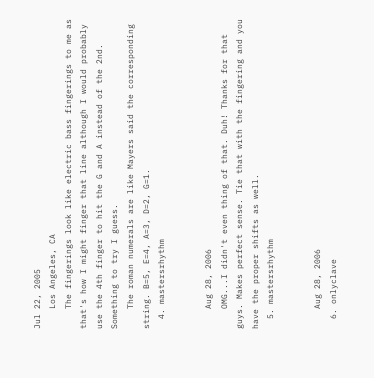Jul 22, 2005
    Los Angeles, CA
    The fingerings look like electric bass fingerings to me as that's how I might finger that line although I would probably use the 4th finger to hit the G and A instead of the 2nd. Something to try I guess.
    The roman numerals are like Mayers said the corresponding string. B=5, E=4, A=3, D=2, G=1.
  4. mastersrhythm


    Aug 28, 2006
    OMG...I didn't even thing of that. Duh! Thanks for that guys. Makes perfect sense. Tie that with the fingering and you have the proper shifts as well.
  5. mastersrhythm


    Aug 28, 2006
  6. onlyclave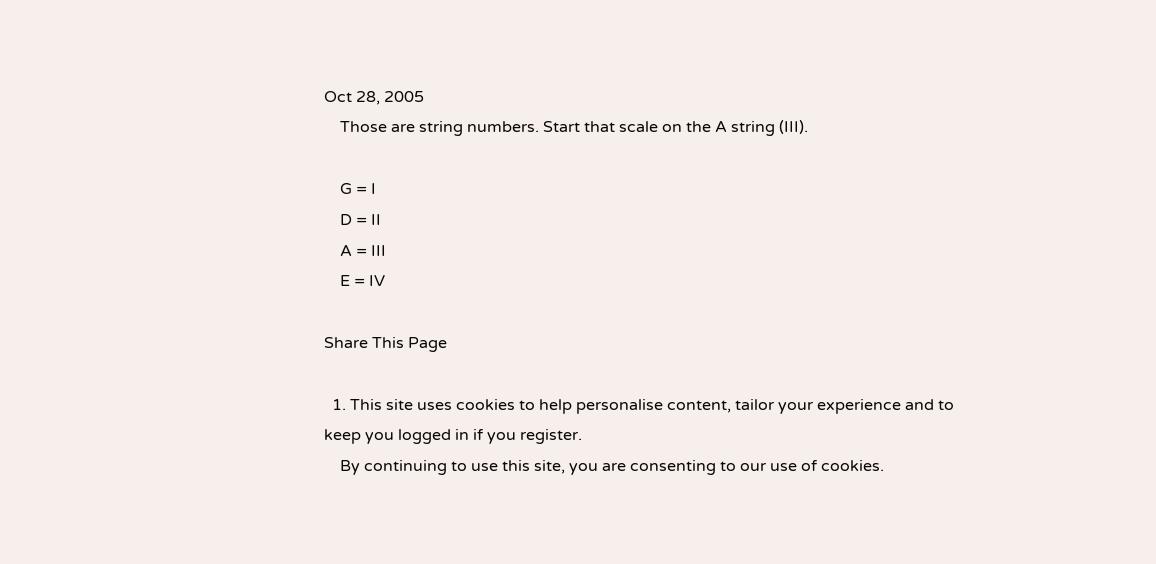Oct 28, 2005
    Those are string numbers. Start that scale on the A string (III).

    G = I
    D = II
    A = III
    E = IV

Share This Page

  1. This site uses cookies to help personalise content, tailor your experience and to keep you logged in if you register.
    By continuing to use this site, you are consenting to our use of cookies.